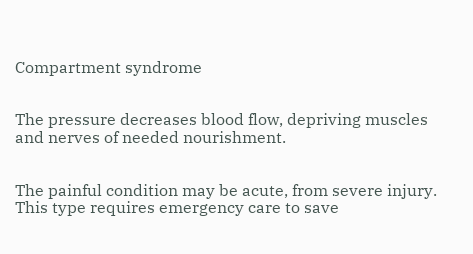Compartment syndrome


The pressure decreases blood flow, depriving muscles and nerves of needed nourishment.


The painful condition may be acute, from severe injury. This type requires emergency care to save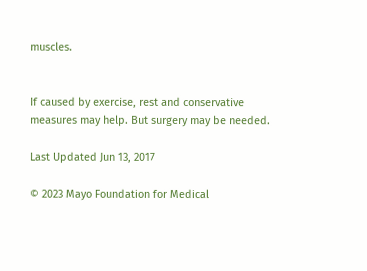muscles.


If caused by exercise, rest and conservative measures may help. But surgery may be needed.

Last Updated Jun 13, 2017

© 2023 Mayo Foundation for Medical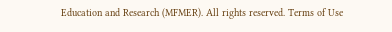Education and Research (MFMER). All rights reserved. Terms of Use